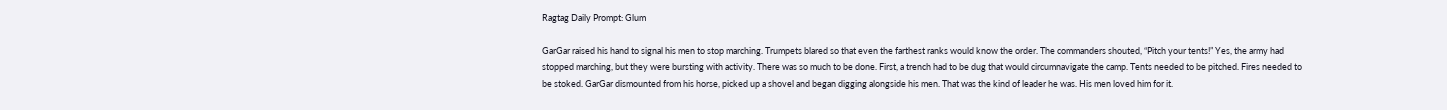Ragtag Daily Prompt: Glum

GarGar raised his hand to signal his men to stop marching. Trumpets blared so that even the farthest ranks would know the order. The commanders shouted, “Pitch your tents!” Yes, the army had stopped marching, but they were bursting with activity. There was so much to be done. First, a trench had to be dug that would circumnavigate the camp. Tents needed to be pitched. Fires needed to be stoked. GarGar dismounted from his horse, picked up a shovel and began digging alongside his men. That was the kind of leader he was. His men loved him for it.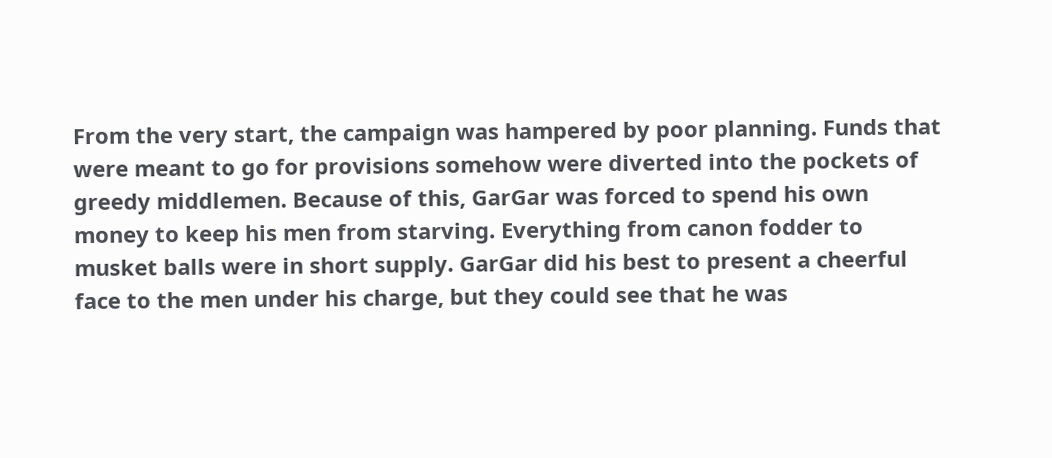From the very start, the campaign was hampered by poor planning. Funds that were meant to go for provisions somehow were diverted into the pockets of greedy middlemen. Because of this, GarGar was forced to spend his own money to keep his men from starving. Everything from canon fodder to musket balls were in short supply. GarGar did his best to present a cheerful face to the men under his charge, but they could see that he was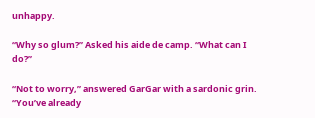unhappy.

“Why so glum?” Asked his aide de camp. “What can I do?”

“Not to worry,” answered GarGar with a sardonic grin. “You’ve already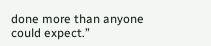done more than anyone could expect.”